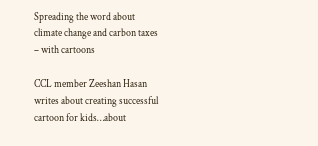Spreading the word about climate change and carbon taxes – with cartoons

CCL member Zeeshan Hasan writes about creating successful cartoon for kids…about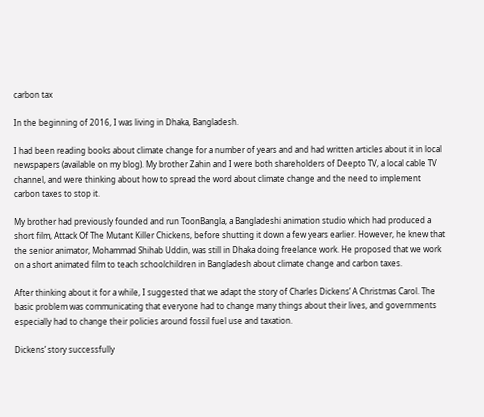carbon tax

In the beginning of 2016, I was living in Dhaka, Bangladesh.

I had been reading books about climate change for a number of years and and had written articles about it in local newspapers (available on my blog). My brother Zahin and I were both shareholders of Deepto TV, a local cable TV channel, and were thinking about how to spread the word about climate change and the need to implement carbon taxes to stop it.

My brother had previously founded and run ToonBangla, a Bangladeshi animation studio which had produced a short film, Attack Of The Mutant Killer Chickens, before shutting it down a few years earlier. However, he knew that the senior animator, Mohammad Shihab Uddin, was still in Dhaka doing freelance work. He proposed that we work on a short animated film to teach schoolchildren in Bangladesh about climate change and carbon taxes.

After thinking about it for a while, I suggested that we adapt the story of Charles Dickens’ A Christmas Carol. The basic problem was communicating that everyone had to change many things about their lives, and governments especially had to change their policies around fossil fuel use and taxation.

Dickens’ story successfully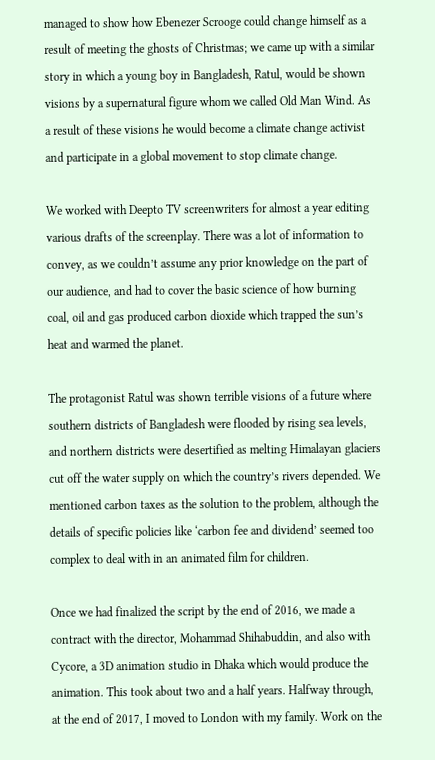managed to show how Ebenezer Scrooge could change himself as a result of meeting the ghosts of Christmas; we came up with a similar story in which a young boy in Bangladesh, Ratul, would be shown visions by a supernatural figure whom we called Old Man Wind. As a result of these visions he would become a climate change activist and participate in a global movement to stop climate change.

We worked with Deepto TV screenwriters for almost a year editing various drafts of the screenplay. There was a lot of information to convey, as we couldn’t assume any prior knowledge on the part of our audience, and had to cover the basic science of how burning coal, oil and gas produced carbon dioxide which trapped the sun’s heat and warmed the planet.

The protagonist Ratul was shown terrible visions of a future where southern districts of Bangladesh were flooded by rising sea levels, and northern districts were desertified as melting Himalayan glaciers cut off the water supply on which the country’s rivers depended. We mentioned carbon taxes as the solution to the problem, although the details of specific policies like ‘carbon fee and dividend’ seemed too complex to deal with in an animated film for children.

Once we had finalized the script by the end of 2016, we made a contract with the director, Mohammad Shihabuddin, and also with Cycore, a 3D animation studio in Dhaka which would produce the animation. This took about two and a half years. Halfway through, at the end of 2017, I moved to London with my family. Work on the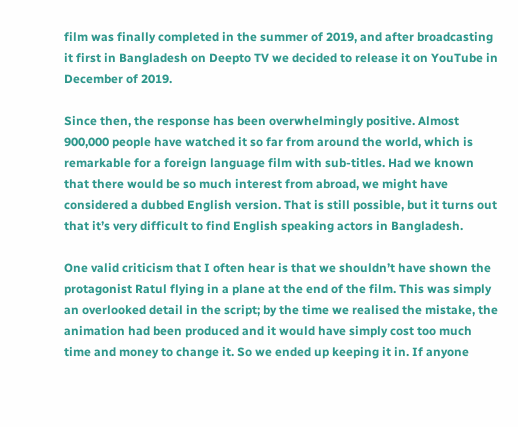film was finally completed in the summer of 2019, and after broadcasting it first in Bangladesh on Deepto TV we decided to release it on YouTube in December of 2019.

Since then, the response has been overwhelmingly positive. Almost 900,000 people have watched it so far from around the world, which is remarkable for a foreign language film with sub-titles. Had we known that there would be so much interest from abroad, we might have considered a dubbed English version. That is still possible, but it turns out that it’s very difficult to find English speaking actors in Bangladesh.

One valid criticism that I often hear is that we shouldn’t have shown the protagonist Ratul flying in a plane at the end of the film. This was simply an overlooked detail in the script; by the time we realised the mistake, the animation had been produced and it would have simply cost too much time and money to change it. So we ended up keeping it in. If anyone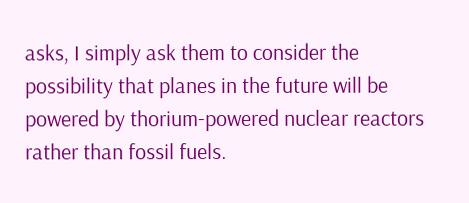asks, I simply ask them to consider the possibility that planes in the future will be powered by thorium-powered nuclear reactors rather than fossil fuels.